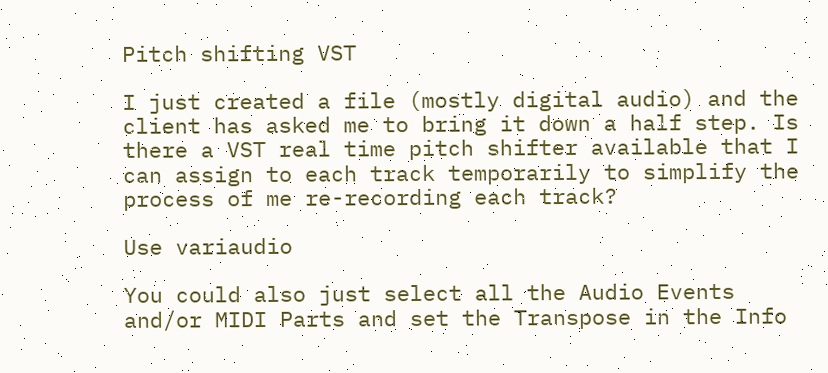Pitch shifting VST

I just created a file (mostly digital audio) and the client has asked me to bring it down a half step. Is there a VST real time pitch shifter available that I can assign to each track temporarily to simplify the process of me re-recording each track?

Use variaudio

You could also just select all the Audio Events and/or MIDI Parts and set the Transpose in the Info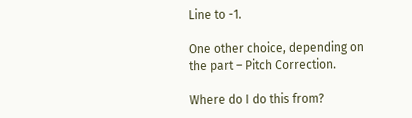Line to -1.

One other choice, depending on the part – Pitch Correction.

Where do I do this from?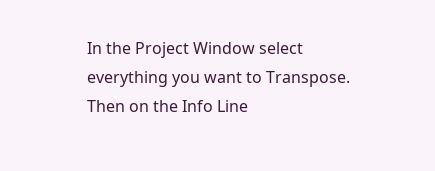In the Project Window select everything you want to Transpose. Then on the Info Line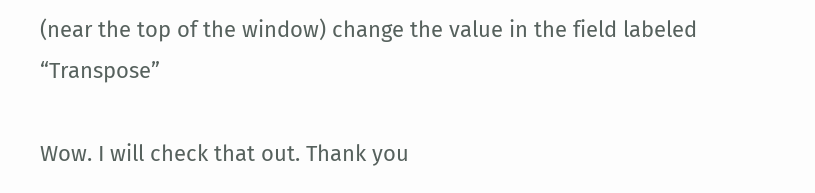(near the top of the window) change the value in the field labeled “Transpose”

Wow. I will check that out. Thank you